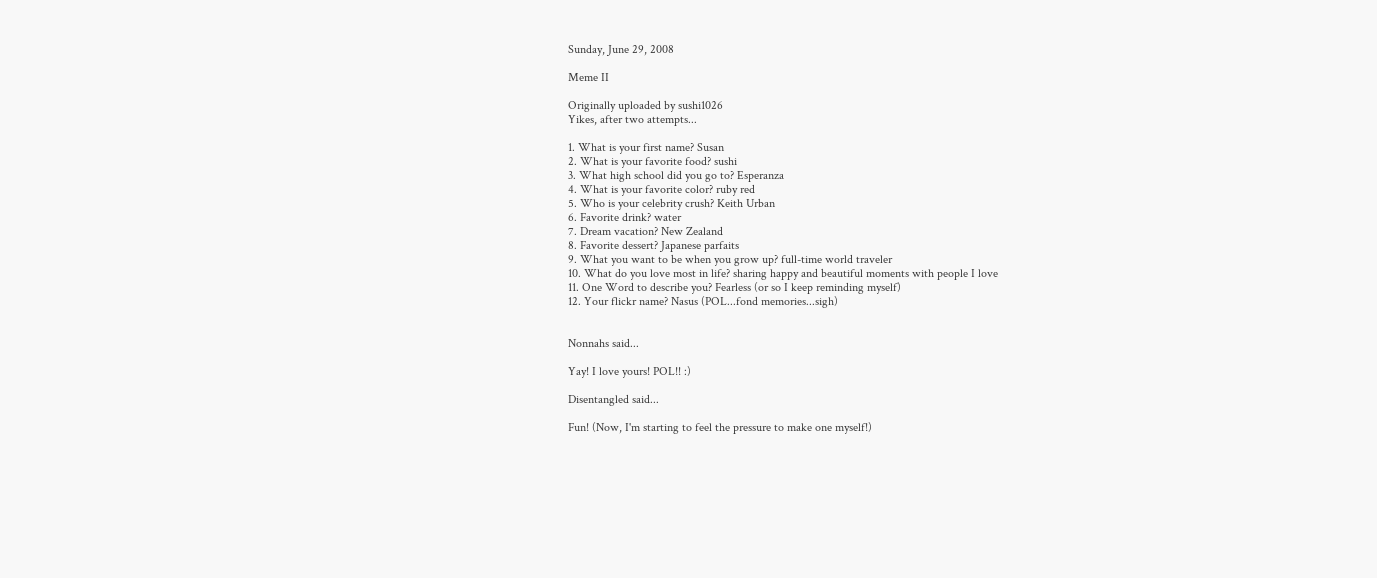Sunday, June 29, 2008

Meme II

Originally uploaded by sushi1026
Yikes, after two attempts...

1. What is your first name? Susan
2. What is your favorite food? sushi
3. What high school did you go to? Esperanza
4. What is your favorite color? ruby red
5. Who is your celebrity crush? Keith Urban
6. Favorite drink? water
7. Dream vacation? New Zealand
8. Favorite dessert? Japanese parfaits
9. What you want to be when you grow up? full-time world traveler
10. What do you love most in life? sharing happy and beautiful moments with people I love
11. One Word to describe you? Fearless (or so I keep reminding myself)
12. Your flickr name? Nasus (POL...fond memories...sigh)


Nonnahs said...

Yay! I love yours! POL!! :)

Disentangled said...

Fun! (Now, I'm starting to feel the pressure to make one myself!)